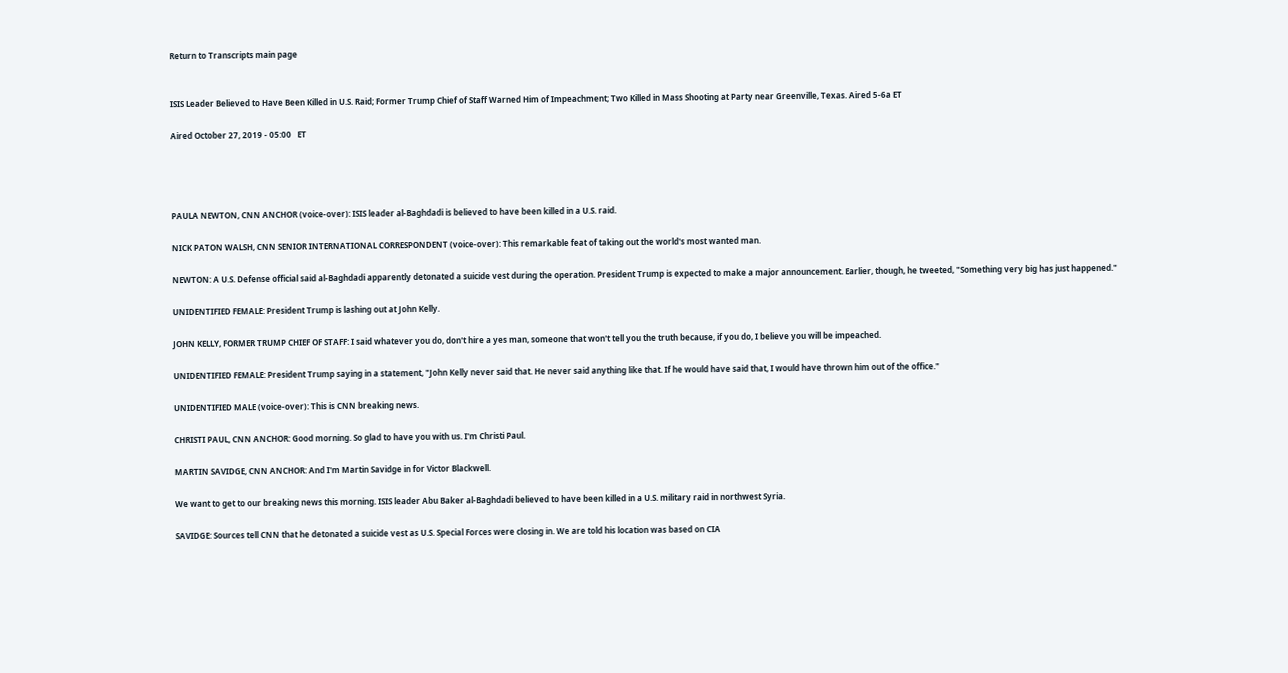Return to Transcripts main page


ISIS Leader Believed to Have Been Killed in U.S. Raid; Former Trump Chief of Staff Warned Him of Impeachment; Two Killed in Mass Shooting at Party near Greenville, Texas. Aired 5-6a ET

Aired October 27, 2019 - 05:00   ET




PAULA NEWTON, CNN ANCHOR (voice-over): ISIS leader al-Baghdadi is believed to have been killed in a U.S. raid.

NICK PATON WALSH, CNN SENIOR INTERNATIONAL CORRESPONDENT (voice-over): This remarkable feat of taking out the world's most wanted man.

NEWTON: A U.S. Defense official said al-Baghdadi apparently detonated a suicide vest during the operation. President Trump is expected to make a major announcement. Earlier, though, he tweeted, "Something very big has just happened."

UNIDENTIFIED FEMALE: President Trump is lashing out at John Kelly.

JOHN KELLY, FORMER TRUMP CHIEF OF STAFF: I said whatever you do, don't hire a yes man, someone that won't tell you the truth because, if you do, I believe you will be impeached.

UNIDENTIFIED FEMALE: President Trump saying in a statement, "John Kelly never said that. He never said anything like that. If he would have said that, I would have thrown him out of the office."

UNIDENTIFIED MALE (voice-over): This is CNN breaking news.

CHRISTI PAUL, CNN ANCHOR: Good morning. So glad to have you with us. I'm Christi Paul.

MARTIN SAVIDGE, CNN ANCHOR: And I'm Martin Savidge in for Victor Blackwell.

We want to get to our breaking news this morning. ISIS leader Abu Baker al-Baghdadi believed to have been killed in a U.S. military raid in northwest Syria.

SAVIDGE: Sources tell CNN that he detonated a suicide vest as U.S. Special Forces were closing in. We are told his location was based on CIA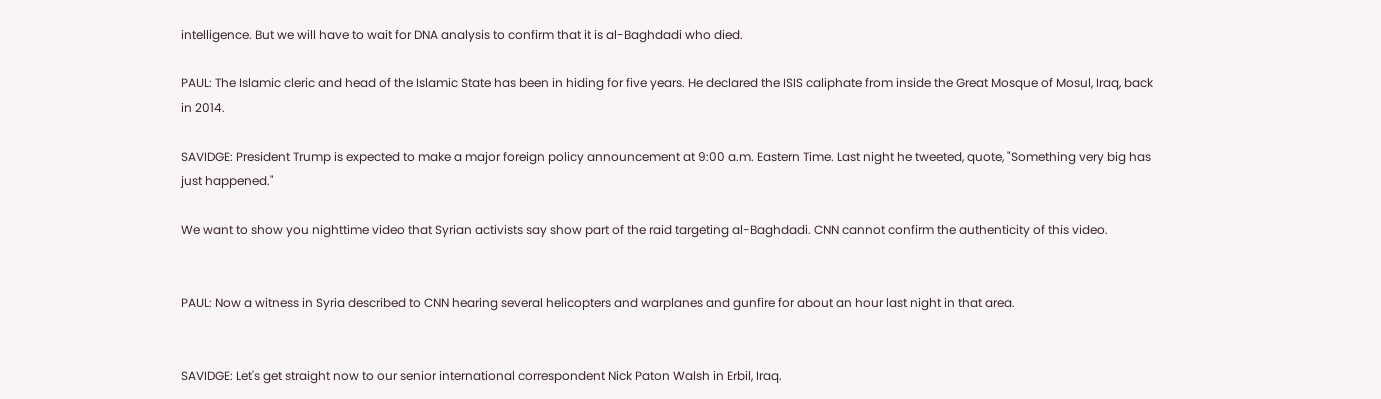intelligence. But we will have to wait for DNA analysis to confirm that it is al-Baghdadi who died.

PAUL: The Islamic cleric and head of the Islamic State has been in hiding for five years. He declared the ISIS caliphate from inside the Great Mosque of Mosul, Iraq, back in 2014.

SAVIDGE: President Trump is expected to make a major foreign policy announcement at 9:00 a.m. Eastern Time. Last night he tweeted, quote, "Something very big has just happened."

We want to show you nighttime video that Syrian activists say show part of the raid targeting al-Baghdadi. CNN cannot confirm the authenticity of this video.


PAUL: Now a witness in Syria described to CNN hearing several helicopters and warplanes and gunfire for about an hour last night in that area.


SAVIDGE: Let's get straight now to our senior international correspondent Nick Paton Walsh in Erbil, Iraq.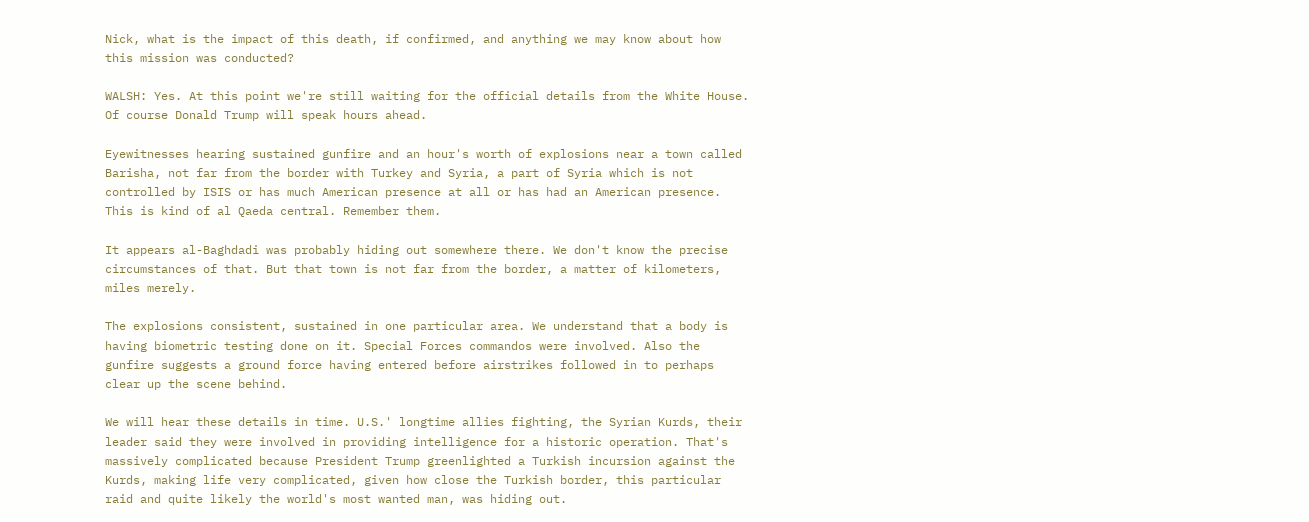Nick, what is the impact of this death, if confirmed, and anything we may know about how this mission was conducted?

WALSH: Yes. At this point we're still waiting for the official details from the White House. Of course Donald Trump will speak hours ahead.

Eyewitnesses hearing sustained gunfire and an hour's worth of explosions near a town called Barisha, not far from the border with Turkey and Syria, a part of Syria which is not controlled by ISIS or has much American presence at all or has had an American presence. This is kind of al Qaeda central. Remember them.

It appears al-Baghdadi was probably hiding out somewhere there. We don't know the precise circumstances of that. But that town is not far from the border, a matter of kilometers, miles merely.

The explosions consistent, sustained in one particular area. We understand that a body is having biometric testing done on it. Special Forces commandos were involved. Also the gunfire suggests a ground force having entered before airstrikes followed in to perhaps clear up the scene behind.

We will hear these details in time. U.S.' longtime allies fighting, the Syrian Kurds, their leader said they were involved in providing intelligence for a historic operation. That's massively complicated because President Trump greenlighted a Turkish incursion against the Kurds, making life very complicated, given how close the Turkish border, this particular raid and quite likely the world's most wanted man, was hiding out.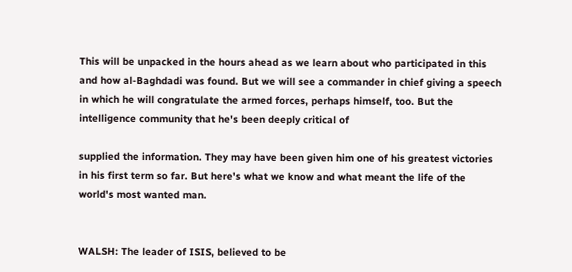This will be unpacked in the hours ahead as we learn about who participated in this and how al-Baghdadi was found. But we will see a commander in chief giving a speech in which he will congratulate the armed forces, perhaps himself, too. But the intelligence community that he's been deeply critical of

supplied the information. They may have been given him one of his greatest victories in his first term so far. But here's what we know and what meant the life of the world's most wanted man.


WALSH: The leader of ISIS, believed to be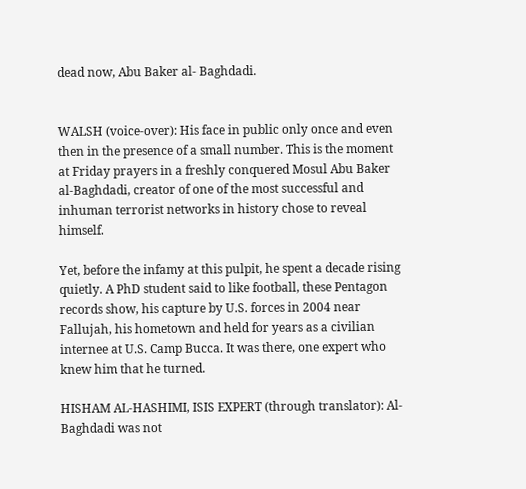dead now, Abu Baker al- Baghdadi.


WALSH (voice-over): His face in public only once and even then in the presence of a small number. This is the moment at Friday prayers in a freshly conquered Mosul Abu Baker al-Baghdadi, creator of one of the most successful and inhuman terrorist networks in history chose to reveal himself.

Yet, before the infamy at this pulpit, he spent a decade rising quietly. A PhD student said to like football, these Pentagon records show, his capture by U.S. forces in 2004 near Fallujah, his hometown and held for years as a civilian internee at U.S. Camp Bucca. It was there, one expert who knew him that he turned.

HISHAM AL-HASHIMI, ISIS EXPERT (through translator): Al-Baghdadi was not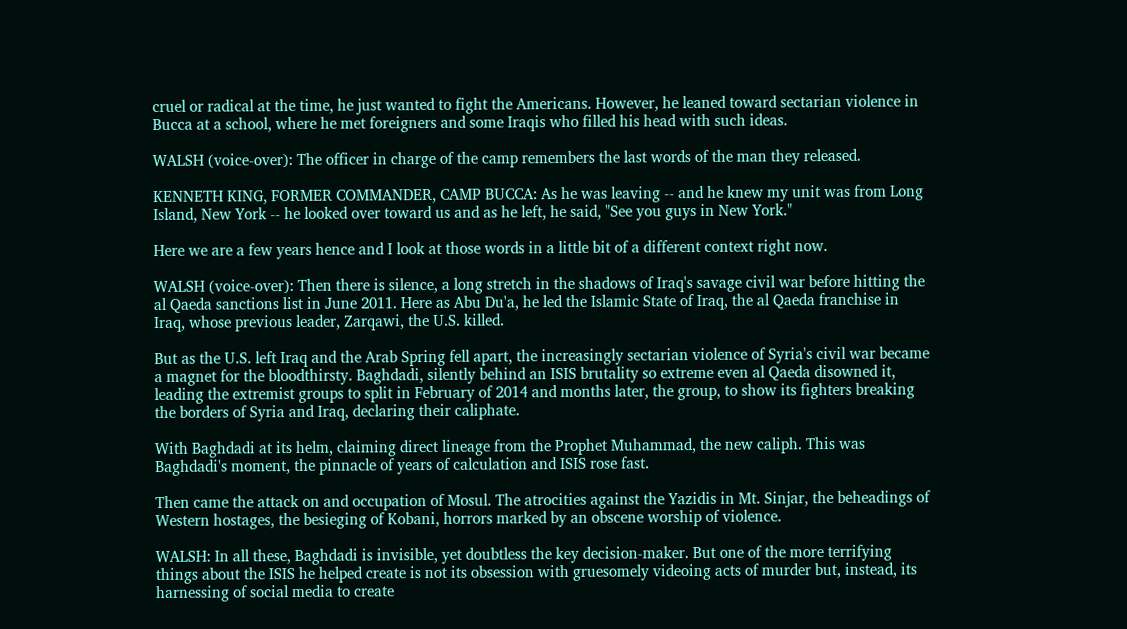cruel or radical at the time, he just wanted to fight the Americans. However, he leaned toward sectarian violence in Bucca at a school, where he met foreigners and some Iraqis who filled his head with such ideas.

WALSH (voice-over): The officer in charge of the camp remembers the last words of the man they released.

KENNETH KING, FORMER COMMANDER, CAMP BUCCA: As he was leaving -- and he knew my unit was from Long Island, New York -- he looked over toward us and as he left, he said, "See you guys in New York."

Here we are a few years hence and I look at those words in a little bit of a different context right now.

WALSH (voice-over): Then there is silence, a long stretch in the shadows of Iraq's savage civil war before hitting the al Qaeda sanctions list in June 2011. Here as Abu Du'a, he led the Islamic State of Iraq, the al Qaeda franchise in Iraq, whose previous leader, Zarqawi, the U.S. killed.

But as the U.S. left Iraq and the Arab Spring fell apart, the increasingly sectarian violence of Syria's civil war became a magnet for the bloodthirsty. Baghdadi, silently behind an ISIS brutality so extreme even al Qaeda disowned it, leading the extremist groups to split in February of 2014 and months later, the group, to show its fighters breaking the borders of Syria and Iraq, declaring their caliphate.

With Baghdadi at its helm, claiming direct lineage from the Prophet Muhammad, the new caliph. This was Baghdadi's moment, the pinnacle of years of calculation and ISIS rose fast.

Then came the attack on and occupation of Mosul. The atrocities against the Yazidis in Mt. Sinjar, the beheadings of Western hostages, the besieging of Kobani, horrors marked by an obscene worship of violence.

WALSH: In all these, Baghdadi is invisible, yet doubtless the key decision-maker. But one of the more terrifying things about the ISIS he helped create is not its obsession with gruesomely videoing acts of murder but, instead, its harnessing of social media to create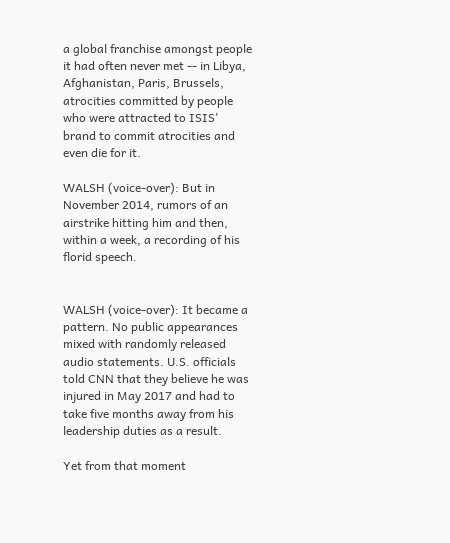a global franchise amongst people it had often never met -- in Libya, Afghanistan, Paris, Brussels, atrocities committed by people who were attracted to ISIS' brand to commit atrocities and even die for it.

WALSH (voice-over): But in November 2014, rumors of an airstrike hitting him and then, within a week, a recording of his florid speech.


WALSH (voice-over): It became a pattern. No public appearances mixed with randomly released audio statements. U.S. officials told CNN that they believe he was injured in May 2017 and had to take five months away from his leadership duties as a result.

Yet from that moment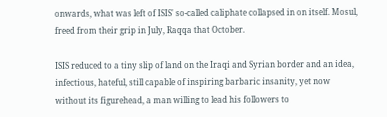onwards, what was left of ISIS' so-called caliphate collapsed in on itself. Mosul, freed from their grip in July, Raqqa that October.

ISIS reduced to a tiny slip of land on the Iraqi and Syrian border and an idea, infectious, hateful, still capable of inspiring barbaric insanity, yet now without its figurehead, a man willing to lead his followers to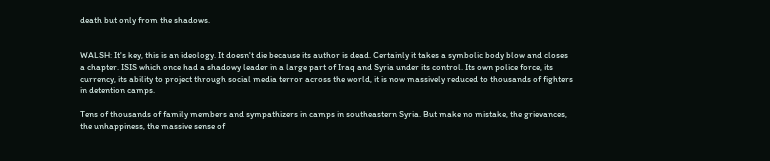death but only from the shadows.


WALSH: It's key, this is an ideology. It doesn't die because its author is dead. Certainly it takes a symbolic body blow and closes a chapter. ISIS which once had a shadowy leader in a large part of Iraq and Syria under its control. Its own police force, its currency, its ability to project through social media terror across the world, it is now massively reduced to thousands of fighters in detention camps.

Tens of thousands of family members and sympathizers in camps in southeastern Syria. But make no mistake, the grievances, the unhappiness, the massive sense of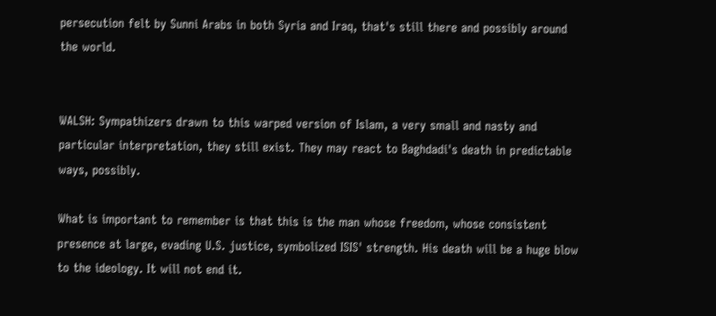persecution felt by Sunni Arabs in both Syria and Iraq, that's still there and possibly around the world.


WALSH: Sympathizers drawn to this warped version of Islam, a very small and nasty and particular interpretation, they still exist. They may react to Baghdadi's death in predictable ways, possibly.

What is important to remember is that this is the man whose freedom, whose consistent presence at large, evading U.S. justice, symbolized ISIS' strength. His death will be a huge blow to the ideology. It will not end it.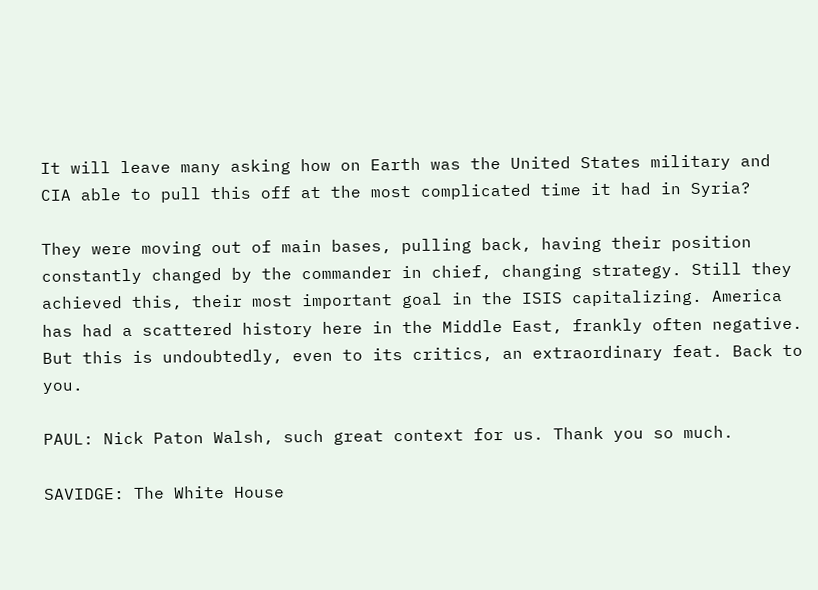It will leave many asking how on Earth was the United States military and CIA able to pull this off at the most complicated time it had in Syria?

They were moving out of main bases, pulling back, having their position constantly changed by the commander in chief, changing strategy. Still they achieved this, their most important goal in the ISIS capitalizing. America has had a scattered history here in the Middle East, frankly often negative. But this is undoubtedly, even to its critics, an extraordinary feat. Back to you.

PAUL: Nick Paton Walsh, such great context for us. Thank you so much.

SAVIDGE: The White House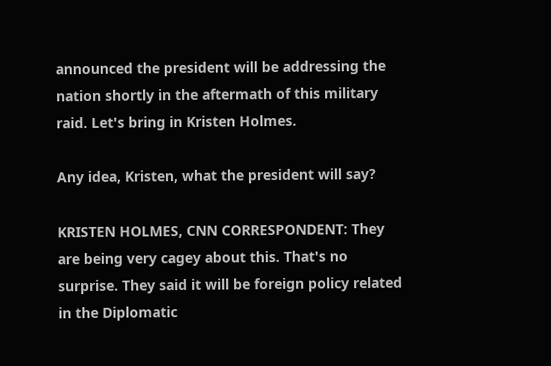announced the president will be addressing the nation shortly in the aftermath of this military raid. Let's bring in Kristen Holmes.

Any idea, Kristen, what the president will say?

KRISTEN HOLMES, CNN CORRESPONDENT: They are being very cagey about this. That's no surprise. They said it will be foreign policy related in the Diplomatic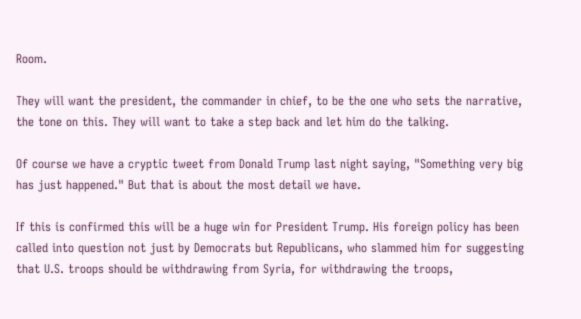Room.

They will want the president, the commander in chief, to be the one who sets the narrative, the tone on this. They will want to take a step back and let him do the talking.

Of course we have a cryptic tweet from Donald Trump last night saying, "Something very big has just happened." But that is about the most detail we have.

If this is confirmed this will be a huge win for President Trump. His foreign policy has been called into question not just by Democrats but Republicans, who slammed him for suggesting that U.S. troops should be withdrawing from Syria, for withdrawing the troops,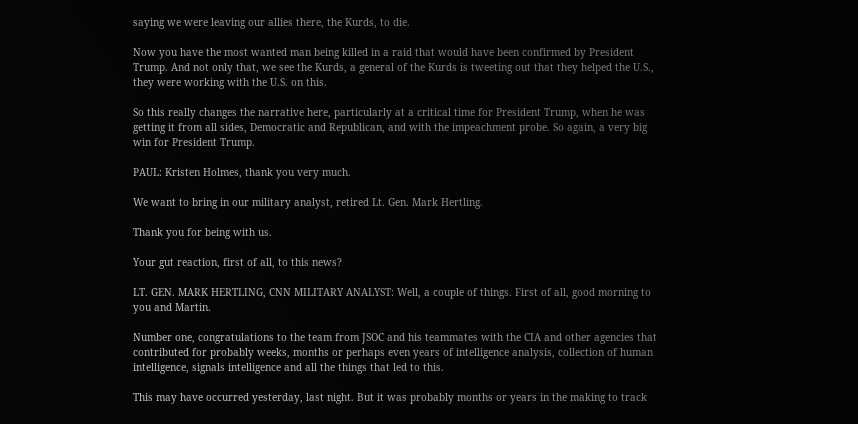saying we were leaving our allies there, the Kurds, to die.

Now you have the most wanted man being killed in a raid that would have been confirmed by President Trump. And not only that, we see the Kurds, a general of the Kurds is tweeting out that they helped the U.S., they were working with the U.S. on this.

So this really changes the narrative here, particularly at a critical time for President Trump, when he was getting it from all sides, Democratic and Republican, and with the impeachment probe. So again, a very big win for President Trump.

PAUL: Kristen Holmes, thank you very much.

We want to bring in our military analyst, retired Lt. Gen. Mark Hertling.

Thank you for being with us.

Your gut reaction, first of all, to this news?

LT. GEN. MARK HERTLING, CNN MILITARY ANALYST: Well, a couple of things. First of all, good morning to you and Martin.

Number one, congratulations to the team from JSOC and his teammates with the CIA and other agencies that contributed for probably weeks, months or perhaps even years of intelligence analysis, collection of human intelligence, signals intelligence and all the things that led to this.

This may have occurred yesterday, last night. But it was probably months or years in the making to track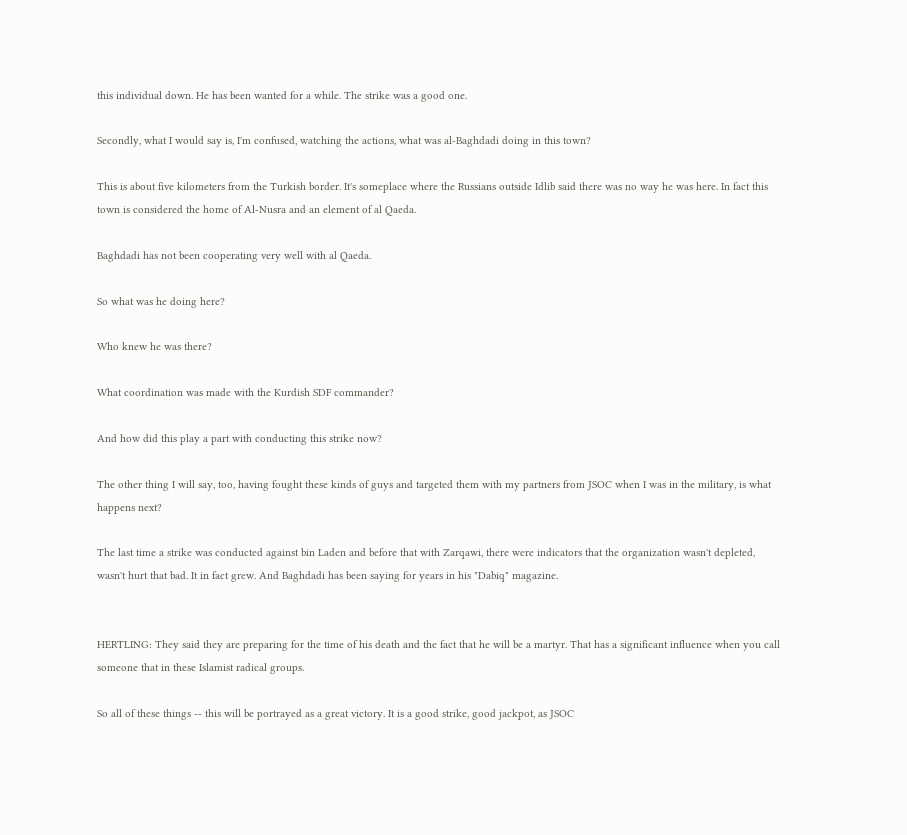this individual down. He has been wanted for a while. The strike was a good one.

Secondly, what I would say is, I'm confused, watching the actions, what was al-Baghdadi doing in this town?

This is about five kilometers from the Turkish border. It's someplace where the Russians outside Idlib said there was no way he was here. In fact this town is considered the home of Al-Nusra and an element of al Qaeda.

Baghdadi has not been cooperating very well with al Qaeda.

So what was he doing here?

Who knew he was there?

What coordination was made with the Kurdish SDF commander?

And how did this play a part with conducting this strike now?

The other thing I will say, too, having fought these kinds of guys and targeted them with my partners from JSOC when I was in the military, is what happens next?

The last time a strike was conducted against bin Laden and before that with Zarqawi, there were indicators that the organization wasn't depleted, wasn't hurt that bad. It in fact grew. And Baghdadi has been saying for years in his "Dabiq" magazine.


HERTLING: They said they are preparing for the time of his death and the fact that he will be a martyr. That has a significant influence when you call someone that in these Islamist radical groups.

So all of these things -- this will be portrayed as a great victory. It is a good strike, good jackpot, as JSOC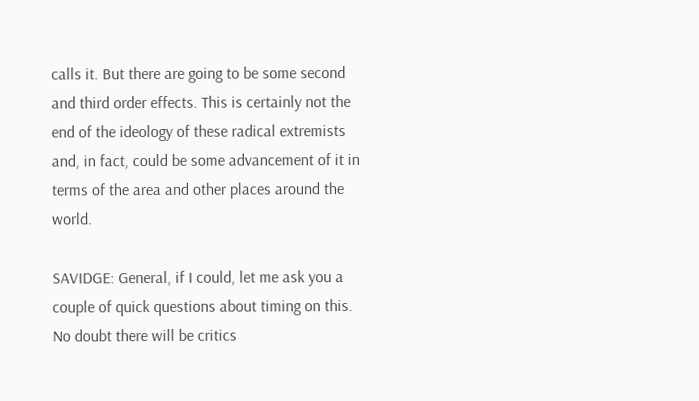calls it. But there are going to be some second and third order effects. This is certainly not the end of the ideology of these radical extremists and, in fact, could be some advancement of it in terms of the area and other places around the world.

SAVIDGE: General, if I could, let me ask you a couple of quick questions about timing on this. No doubt there will be critics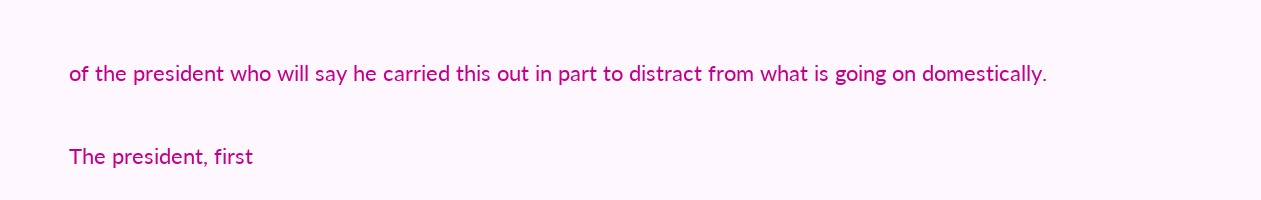of the president who will say he carried this out in part to distract from what is going on domestically.

The president, first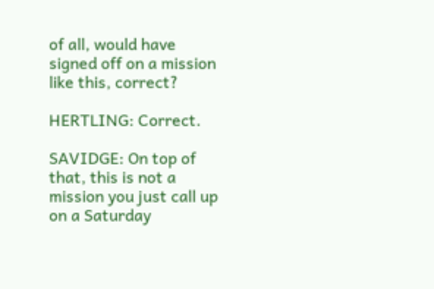of all, would have signed off on a mission like this, correct?

HERTLING: Correct.

SAVIDGE: On top of that, this is not a mission you just call up on a Saturday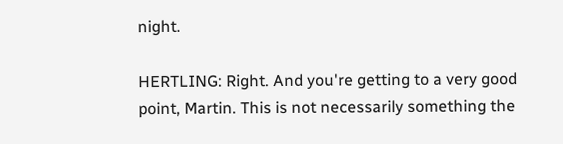night.

HERTLING: Right. And you're getting to a very good point, Martin. This is not necessarily something the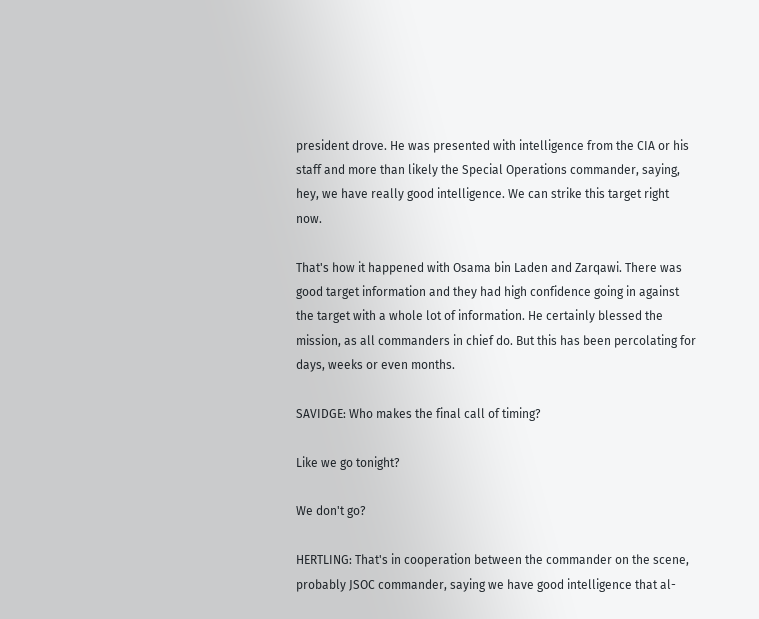president drove. He was presented with intelligence from the CIA or his staff and more than likely the Special Operations commander, saying, hey, we have really good intelligence. We can strike this target right now.

That's how it happened with Osama bin Laden and Zarqawi. There was good target information and they had high confidence going in against the target with a whole lot of information. He certainly blessed the mission, as all commanders in chief do. But this has been percolating for days, weeks or even months.

SAVIDGE: Who makes the final call of timing?

Like we go tonight?

We don't go?

HERTLING: That's in cooperation between the commander on the scene, probably JSOC commander, saying we have good intelligence that al-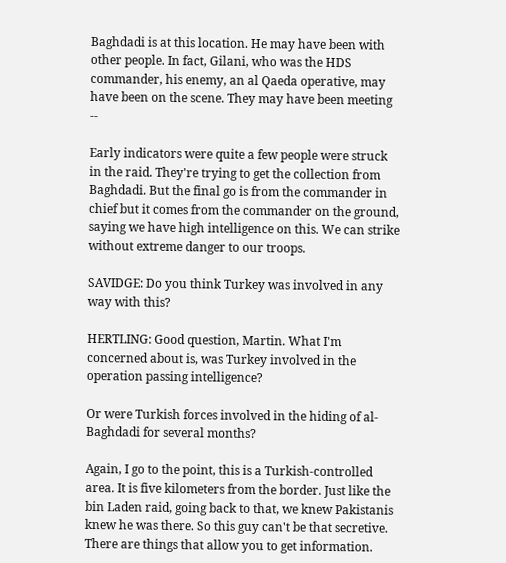Baghdadi is at this location. He may have been with other people. In fact, Gilani, who was the HDS commander, his enemy, an al Qaeda operative, may have been on the scene. They may have been meeting --

Early indicators were quite a few people were struck in the raid. They're trying to get the collection from Baghdadi. But the final go is from the commander in chief but it comes from the commander on the ground, saying we have high intelligence on this. We can strike without extreme danger to our troops.

SAVIDGE: Do you think Turkey was involved in any way with this?

HERTLING: Good question, Martin. What I'm concerned about is, was Turkey involved in the operation passing intelligence?

Or were Turkish forces involved in the hiding of al-Baghdadi for several months?

Again, I go to the point, this is a Turkish-controlled area. It is five kilometers from the border. Just like the bin Laden raid, going back to that, we knew Pakistanis knew he was there. So this guy can't be that secretive. There are things that allow you to get information.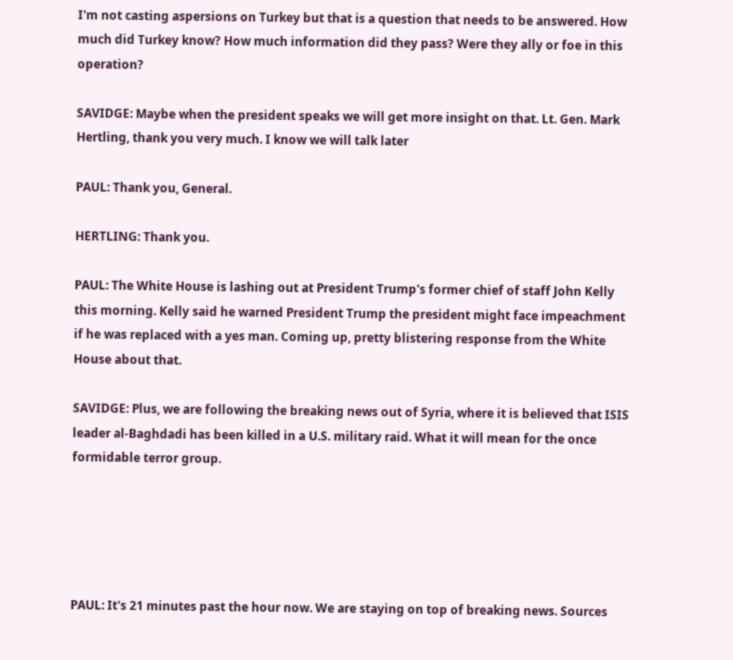I'm not casting aspersions on Turkey but that is a question that needs to be answered. How much did Turkey know? How much information did they pass? Were they ally or foe in this operation?

SAVIDGE: Maybe when the president speaks we will get more insight on that. Lt. Gen. Mark Hertling, thank you very much. I know we will talk later

PAUL: Thank you, General.

HERTLING: Thank you.

PAUL: The White House is lashing out at President Trump's former chief of staff John Kelly this morning. Kelly said he warned President Trump the president might face impeachment if he was replaced with a yes man. Coming up, pretty blistering response from the White House about that.

SAVIDGE: Plus, we are following the breaking news out of Syria, where it is believed that ISIS leader al-Baghdadi has been killed in a U.S. military raid. What it will mean for the once formidable terror group.





PAUL: It's 21 minutes past the hour now. We are staying on top of breaking news. Sources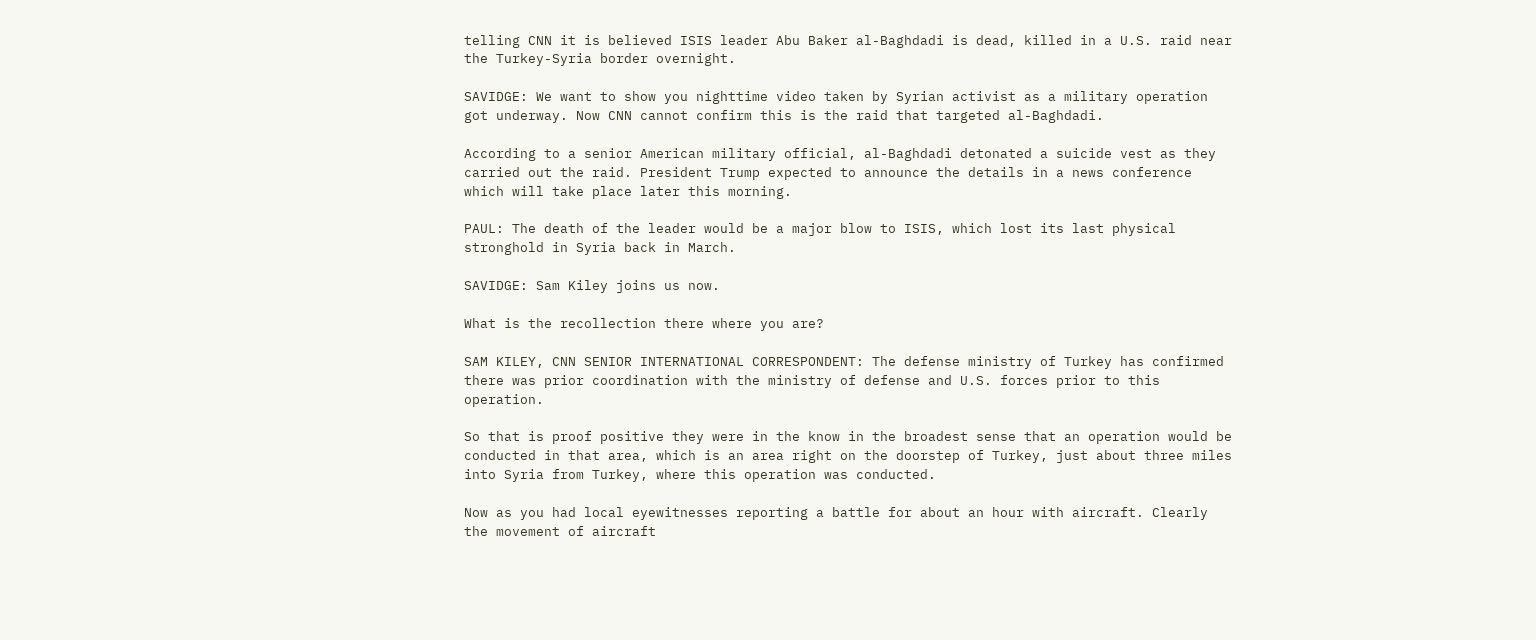telling CNN it is believed ISIS leader Abu Baker al-Baghdadi is dead, killed in a U.S. raid near the Turkey-Syria border overnight.

SAVIDGE: We want to show you nighttime video taken by Syrian activist as a military operation got underway. Now CNN cannot confirm this is the raid that targeted al-Baghdadi.

According to a senior American military official, al-Baghdadi detonated a suicide vest as they carried out the raid. President Trump expected to announce the details in a news conference which will take place later this morning.

PAUL: The death of the leader would be a major blow to ISIS, which lost its last physical stronghold in Syria back in March.

SAVIDGE: Sam Kiley joins us now.

What is the recollection there where you are?

SAM KILEY, CNN SENIOR INTERNATIONAL CORRESPONDENT: The defense ministry of Turkey has confirmed there was prior coordination with the ministry of defense and U.S. forces prior to this operation.

So that is proof positive they were in the know in the broadest sense that an operation would be conducted in that area, which is an area right on the doorstep of Turkey, just about three miles into Syria from Turkey, where this operation was conducted.

Now as you had local eyewitnesses reporting a battle for about an hour with aircraft. Clearly the movement of aircraft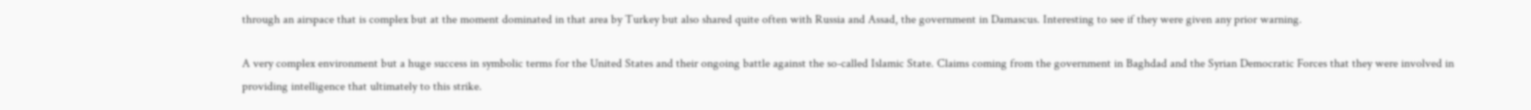through an airspace that is complex but at the moment dominated in that area by Turkey but also shared quite often with Russia and Assad, the government in Damascus. Interesting to see if they were given any prior warning.

A very complex environment but a huge success in symbolic terms for the United States and their ongoing battle against the so-called Islamic State. Claims coming from the government in Baghdad and the Syrian Democratic Forces that they were involved in providing intelligence that ultimately to this strike.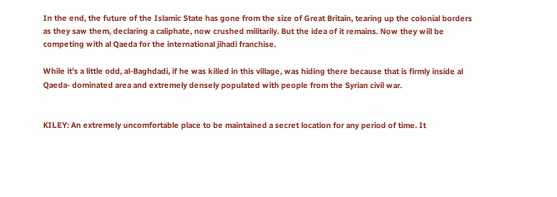In the end, the future of the Islamic State has gone from the size of Great Britain, tearing up the colonial borders as they saw them, declaring a caliphate, now crushed militarily. But the idea of it remains. Now they will be competing with al Qaeda for the international jihadi franchise.

While it's a little odd, al-Baghdadi, if he was killed in this village, was hiding there because that is firmly inside al Qaeda- dominated area and extremely densely populated with people from the Syrian civil war.


KILEY: An extremely uncomfortable place to be maintained a secret location for any period of time. It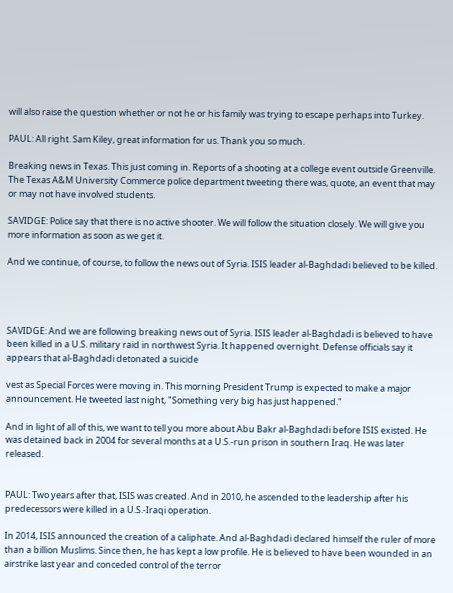will also raise the question whether or not he or his family was trying to escape perhaps into Turkey.

PAUL: All right. Sam Kiley, great information for us. Thank you so much.

Breaking news in Texas. This just coming in. Reports of a shooting at a college event outside Greenville. The Texas A&M University Commerce police department tweeting there was, quote, an event that may or may not have involved students.

SAVIDGE: Police say that there is no active shooter. We will follow the situation closely. We will give you more information as soon as we get it.

And we continue, of course, to follow the news out of Syria. ISIS leader al-Baghdadi believed to be killed.




SAVIDGE: And we are following breaking news out of Syria. ISIS leader al-Baghdadi is believed to have been killed in a U.S. military raid in northwest Syria. It happened overnight. Defense officials say it appears that al-Baghdadi detonated a suicide

vest as Special Forces were moving in. This morning President Trump is expected to make a major announcement. He tweeted last night, "Something very big has just happened."

And in light of all of this, we want to tell you more about Abu Bakr al-Baghdadi before ISIS existed. He was detained back in 2004 for several months at a U.S.-run prison in southern Iraq. He was later released.


PAUL: Two years after that, ISIS was created. And in 2010, he ascended to the leadership after his predecessors were killed in a U.S.-Iraqi operation.

In 2014, ISIS announced the creation of a caliphate. And al-Baghdadi declared himself the ruler of more than a billion Muslims. Since then, he has kept a low profile. He is believed to have been wounded in an airstrike last year and conceded control of the terror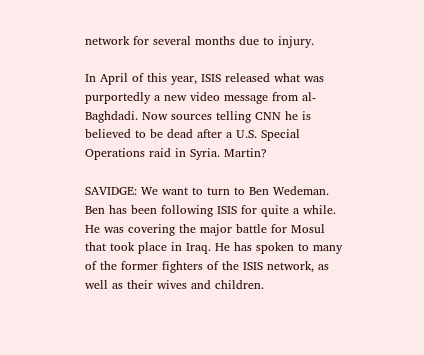network for several months due to injury.

In April of this year, ISIS released what was purportedly a new video message from al-Baghdadi. Now sources telling CNN he is believed to be dead after a U.S. Special Operations raid in Syria. Martin?

SAVIDGE: We want to turn to Ben Wedeman. Ben has been following ISIS for quite a while. He was covering the major battle for Mosul that took place in Iraq. He has spoken to many of the former fighters of the ISIS network, as well as their wives and children.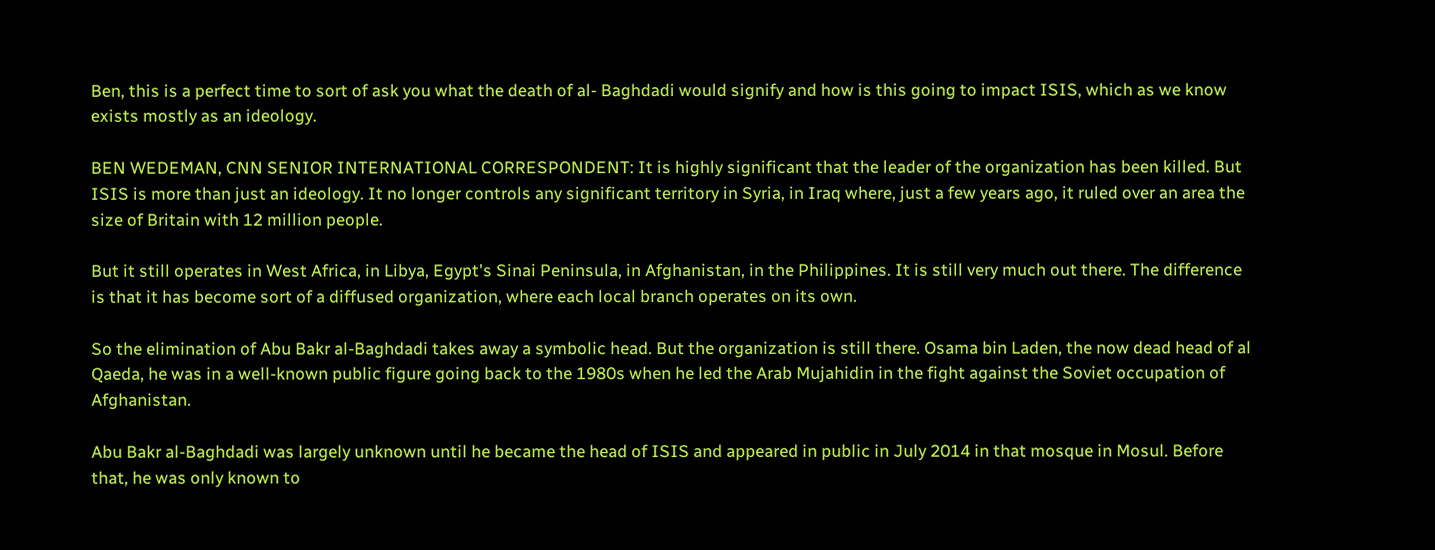Ben, this is a perfect time to sort of ask you what the death of al- Baghdadi would signify and how is this going to impact ISIS, which as we know exists mostly as an ideology.

BEN WEDEMAN, CNN SENIOR INTERNATIONAL CORRESPONDENT: It is highly significant that the leader of the organization has been killed. But ISIS is more than just an ideology. It no longer controls any significant territory in Syria, in Iraq where, just a few years ago, it ruled over an area the size of Britain with 12 million people.

But it still operates in West Africa, in Libya, Egypt's Sinai Peninsula, in Afghanistan, in the Philippines. It is still very much out there. The difference is that it has become sort of a diffused organization, where each local branch operates on its own.

So the elimination of Abu Bakr al-Baghdadi takes away a symbolic head. But the organization is still there. Osama bin Laden, the now dead head of al Qaeda, he was in a well-known public figure going back to the 1980s when he led the Arab Mujahidin in the fight against the Soviet occupation of Afghanistan.

Abu Bakr al-Baghdadi was largely unknown until he became the head of ISIS and appeared in public in July 2014 in that mosque in Mosul. Before that, he was only known to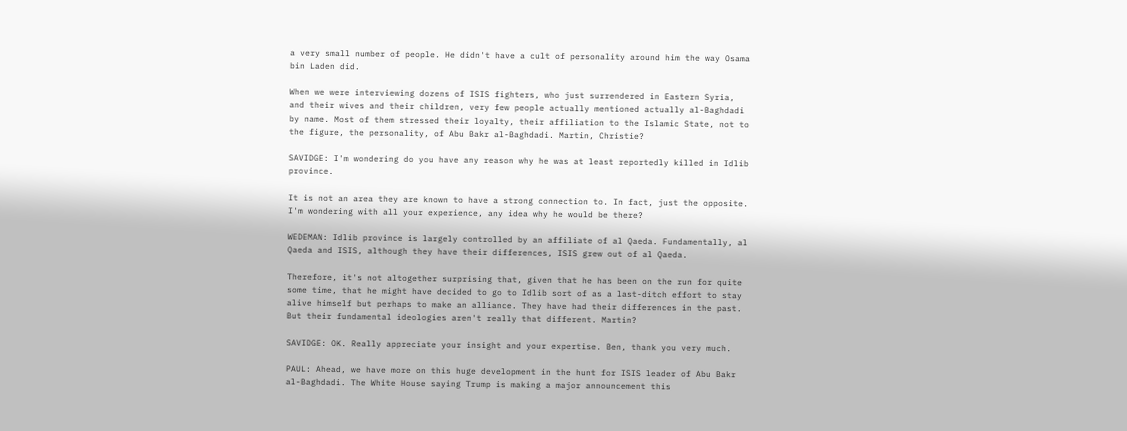a very small number of people. He didn't have a cult of personality around him the way Osama bin Laden did.

When we were interviewing dozens of ISIS fighters, who just surrendered in Eastern Syria, and their wives and their children, very few people actually mentioned actually al-Baghdadi by name. Most of them stressed their loyalty, their affiliation to the Islamic State, not to the figure, the personality, of Abu Bakr al-Baghdadi. Martin, Christie?

SAVIDGE: I'm wondering do you have any reason why he was at least reportedly killed in Idlib province.

It is not an area they are known to have a strong connection to. In fact, just the opposite. I'm wondering with all your experience, any idea why he would be there?

WEDEMAN: Idlib province is largely controlled by an affiliate of al Qaeda. Fundamentally, al Qaeda and ISIS, although they have their differences, ISIS grew out of al Qaeda.

Therefore, it's not altogether surprising that, given that he has been on the run for quite some time, that he might have decided to go to Idlib sort of as a last-ditch effort to stay alive himself but perhaps to make an alliance. They have had their differences in the past. But their fundamental ideologies aren't really that different. Martin?

SAVIDGE: OK. Really appreciate your insight and your expertise. Ben, thank you very much.

PAUL: Ahead, we have more on this huge development in the hunt for ISIS leader of Abu Bakr al-Baghdadi. The White House saying Trump is making a major announcement this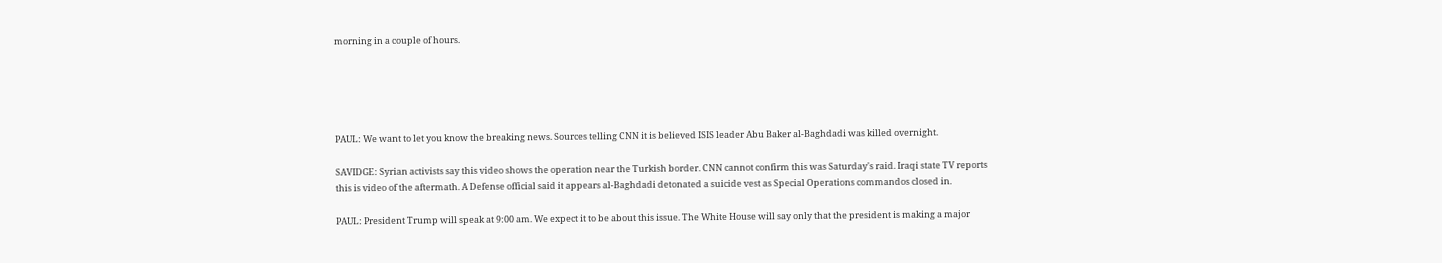morning in a couple of hours.





PAUL: We want to let you know the breaking news. Sources telling CNN it is believed ISIS leader Abu Baker al-Baghdadi was killed overnight.

SAVIDGE: Syrian activists say this video shows the operation near the Turkish border. CNN cannot confirm this was Saturday's raid. Iraqi state TV reports this is video of the aftermath. A Defense official said it appears al-Baghdadi detonated a suicide vest as Special Operations commandos closed in.

PAUL: President Trump will speak at 9:00 am. We expect it to be about this issue. The White House will say only that the president is making a major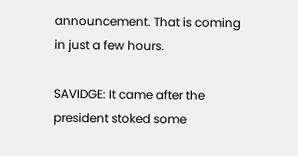announcement. That is coming in just a few hours.

SAVIDGE: It came after the president stoked some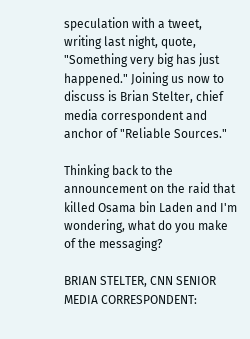speculation with a tweet, writing last night, quote, "Something very big has just happened." Joining us now to discuss is Brian Stelter, chief media correspondent and anchor of "Reliable Sources."

Thinking back to the announcement on the raid that killed Osama bin Laden and I'm wondering, what do you make of the messaging?

BRIAN STELTER, CNN SENIOR MEDIA CORRESPONDENT: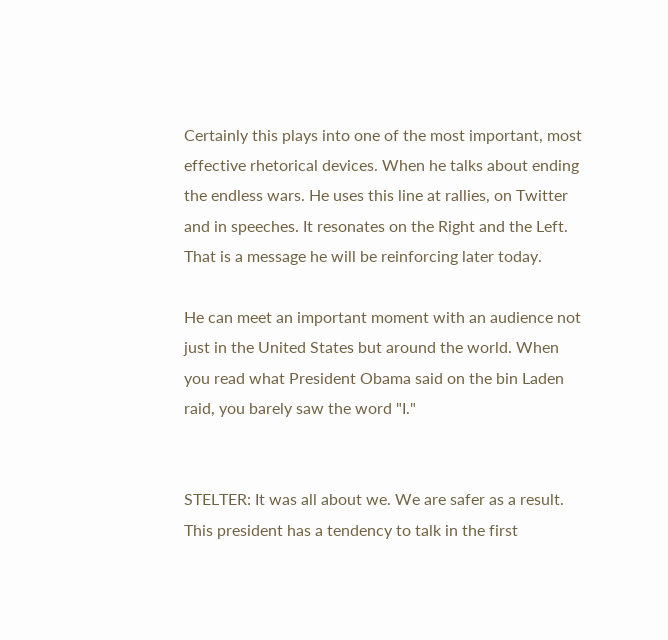Certainly this plays into one of the most important, most effective rhetorical devices. When he talks about ending the endless wars. He uses this line at rallies, on Twitter and in speeches. It resonates on the Right and the Left. That is a message he will be reinforcing later today.

He can meet an important moment with an audience not just in the United States but around the world. When you read what President Obama said on the bin Laden raid, you barely saw the word "I."


STELTER: It was all about we. We are safer as a result. This president has a tendency to talk in the first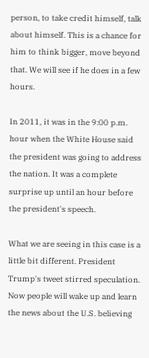person, to take credit himself, talk about himself. This is a chance for him to think bigger, move beyond that. We will see if he does in a few hours.

In 2011, it was in the 9:00 p.m. hour when the White House said the president was going to address the nation. It was a complete surprise up until an hour before the president's speech.

What we are seeing in this case is a little bit different. President Trump's tweet stirred speculation. Now people will wake up and learn the news about the U.S. believing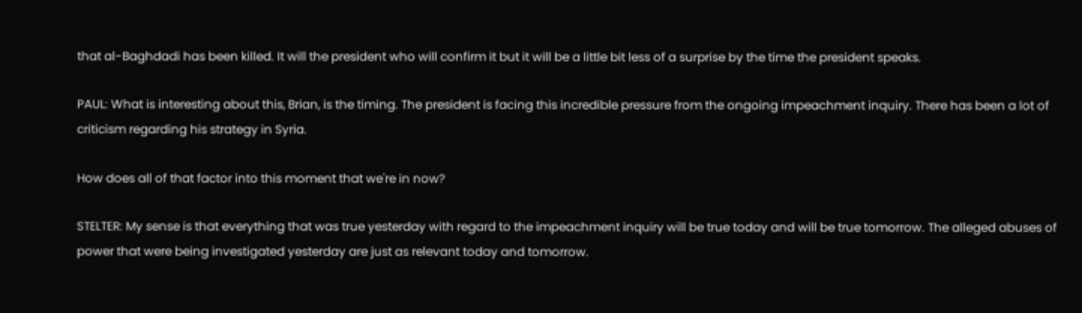that al-Baghdadi has been killed. It will the president who will confirm it but it will be a little bit less of a surprise by the time the president speaks.

PAUL: What is interesting about this, Brian, is the timing. The president is facing this incredible pressure from the ongoing impeachment inquiry. There has been a lot of criticism regarding his strategy in Syria.

How does all of that factor into this moment that we're in now?

STELTER: My sense is that everything that was true yesterday with regard to the impeachment inquiry will be true today and will be true tomorrow. The alleged abuses of power that were being investigated yesterday are just as relevant today and tomorrow.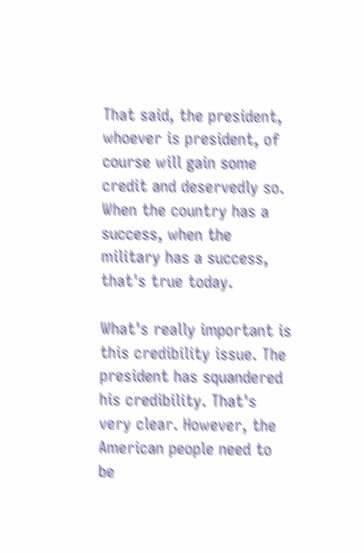That said, the president, whoever is president, of course will gain some credit and deservedly so. When the country has a success, when the military has a success, that's true today.

What's really important is this credibility issue. The president has squandered his credibility. That's very clear. However, the American people need to be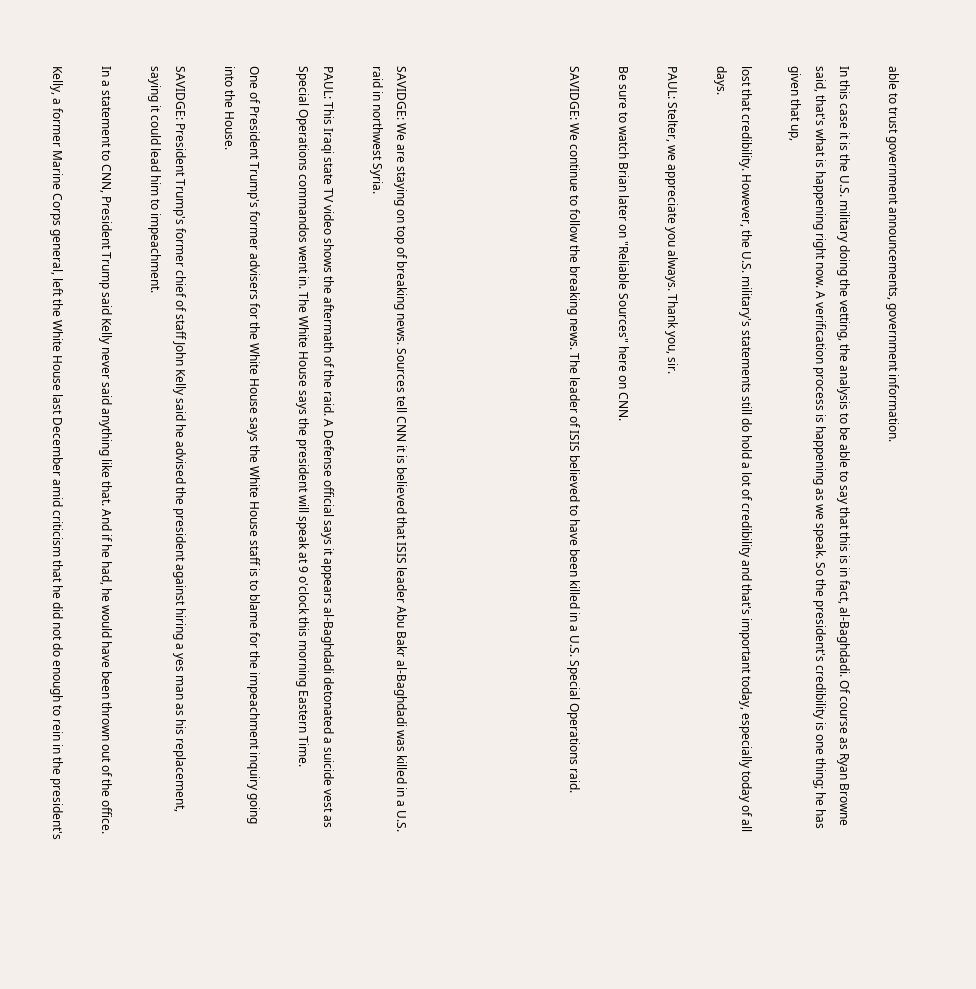able to trust government announcements, government information.

In this case it is the U.S. military doing the vetting, the analysis to be able to say that this is in fact, al-Baghdadi. Of course as Ryan Browne said, that's what is happening right now. A verification process is happening as we speak. So the president's credibility is one thing; he has given that up,

lost that credibility. However, the U.S. military's statements still do hold a lot of credibility and that's important today, especially today of all days.

PAUL: Stelter, we appreciate you always. Thank you, sir.

Be sure to watch Brian later on "Reliable Sources" here on CNN.

SAVIDGE: We continue to follow the breaking news. The leader of ISIS believed to have been killed in a U.S. Special Operations raid.






SAVIDGE: We are staying on top of breaking news. Sources tell CNN it is believed that ISIS leader Abu Bakr al-Baghdadi was killed in a U.S. raid in northwest Syria.

PAUL: This Iraqi state TV video shows the aftermath of the raid. A Defense official says it appears al-Baghdadi detonated a suicide vest as Special Operations commandos went in. The White House says the president will speak at 9 o'clock this morning Eastern Time.

One of President Trump's former advisers for the White House says the White House staff is to blame for the impeachment inquiry going into the House.

SAVIDGE: President Trump's former chief of staff John Kelly said he advised the president against hiring a yes man as his replacement, saying it could lead him to impeachment.

In a statement to CNN, President Trump said Kelly never said anything like that. And if he had, he would have been thrown out of the office.

Kelly, a former Marine Corps general, left the White House last December amid criticism that he did not do enough to rein in the president's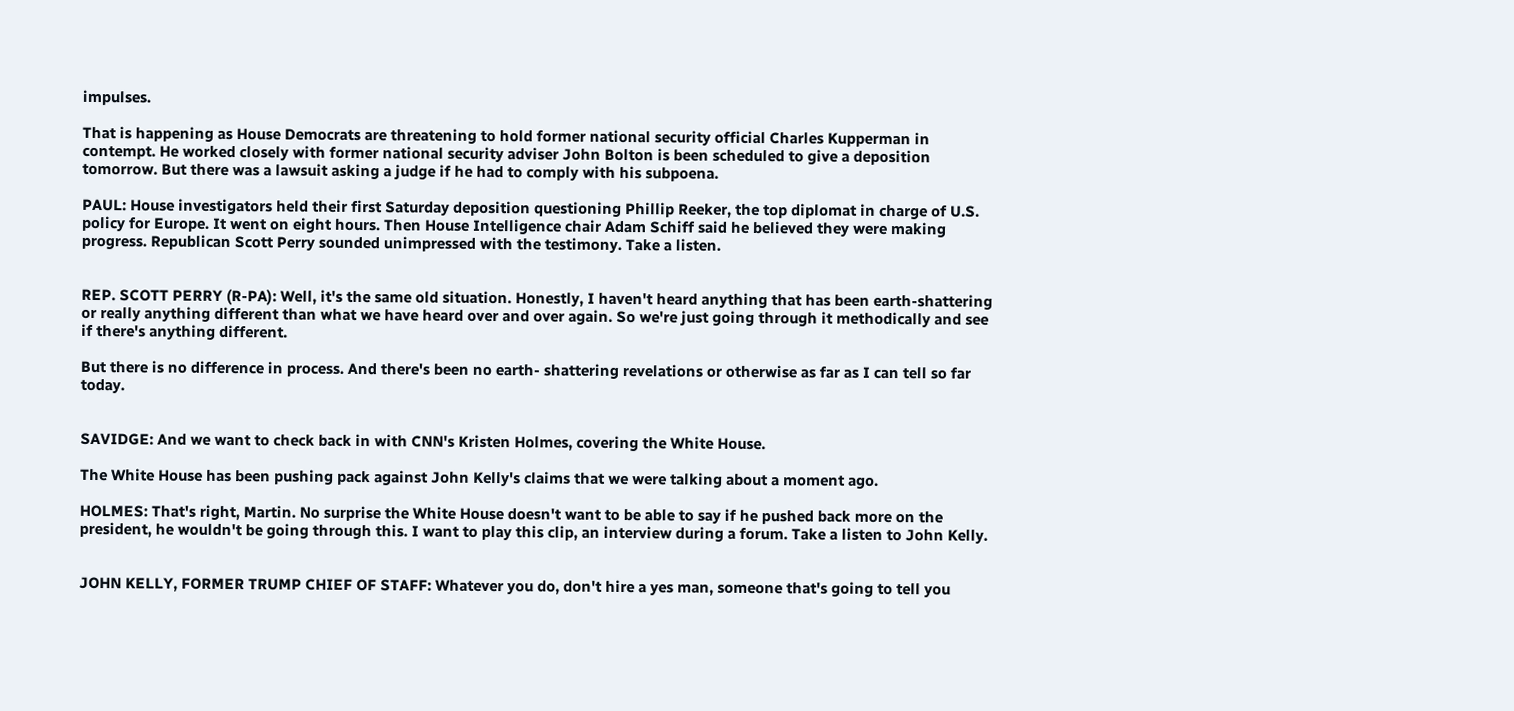impulses.

That is happening as House Democrats are threatening to hold former national security official Charles Kupperman in contempt. He worked closely with former national security adviser John Bolton is been scheduled to give a deposition tomorrow. But there was a lawsuit asking a judge if he had to comply with his subpoena.

PAUL: House investigators held their first Saturday deposition questioning Phillip Reeker, the top diplomat in charge of U.S. policy for Europe. It went on eight hours. Then House Intelligence chair Adam Schiff said he believed they were making progress. Republican Scott Perry sounded unimpressed with the testimony. Take a listen.


REP. SCOTT PERRY (R-PA): Well, it's the same old situation. Honestly, I haven't heard anything that has been earth-shattering or really anything different than what we have heard over and over again. So we're just going through it methodically and see if there's anything different.

But there is no difference in process. And there's been no earth- shattering revelations or otherwise as far as I can tell so far today.


SAVIDGE: And we want to check back in with CNN's Kristen Holmes, covering the White House.

The White House has been pushing pack against John Kelly's claims that we were talking about a moment ago.

HOLMES: That's right, Martin. No surprise the White House doesn't want to be able to say if he pushed back more on the president, he wouldn't be going through this. I want to play this clip, an interview during a forum. Take a listen to John Kelly.


JOHN KELLY, FORMER TRUMP CHIEF OF STAFF: Whatever you do, don't hire a yes man, someone that's going to tell you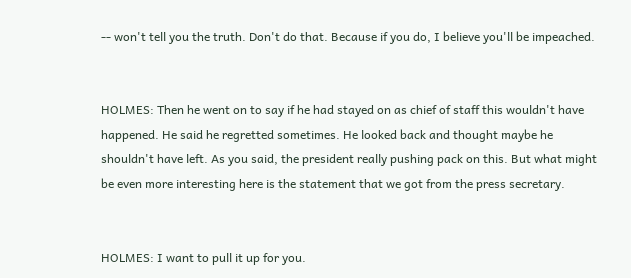-- won't tell you the truth. Don't do that. Because if you do, I believe you'll be impeached.


HOLMES: Then he went on to say if he had stayed on as chief of staff this wouldn't have happened. He said he regretted sometimes. He looked back and thought maybe he shouldn't have left. As you said, the president really pushing pack on this. But what might be even more interesting here is the statement that we got from the press secretary.


HOLMES: I want to pull it up for you.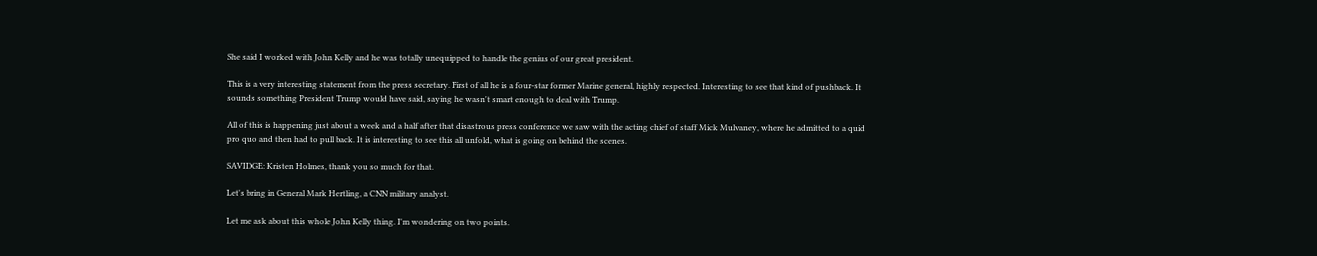She said I worked with John Kelly and he was totally unequipped to handle the genius of our great president.

This is a very interesting statement from the press secretary. First of all he is a four-star former Marine general, highly respected. Interesting to see that kind of pushback. It sounds something President Trump would have said, saying he wasn't smart enough to deal with Trump.

All of this is happening just about a week and a half after that disastrous press conference we saw with the acting chief of staff Mick Mulvaney, where he admitted to a quid pro quo and then had to pull back. It is interesting to see this all unfold, what is going on behind the scenes.

SAVIDGE: Kristen Holmes, thank you so much for that.

Let's bring in General Mark Hertling, a CNN military analyst.

Let me ask about this whole John Kelly thing. I'm wondering on two points.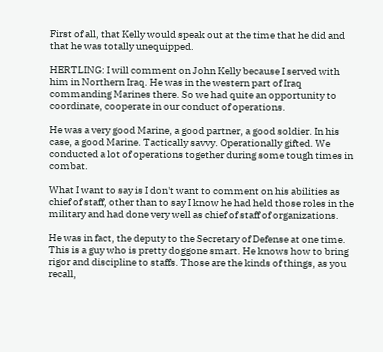First of all, that Kelly would speak out at the time that he did and that he was totally unequipped.

HERTLING: I will comment on John Kelly because I served with him in Northern Iraq. He was in the western part of Iraq commanding Marines there. So we had quite an opportunity to coordinate, cooperate in our conduct of operations.

He was a very good Marine, a good partner, a good soldier. In his case, a good Marine. Tactically savvy. Operationally gifted. We conducted a lot of operations together during some tough times in combat.

What I want to say is I don't want to comment on his abilities as chief of staff, other than to say I know he had held those roles in the military and had done very well as chief of staff of organizations.

He was in fact, the deputy to the Secretary of Defense at one time. This is a guy who is pretty doggone smart. He knows how to bring rigor and discipline to staffs. Those are the kinds of things, as you recall,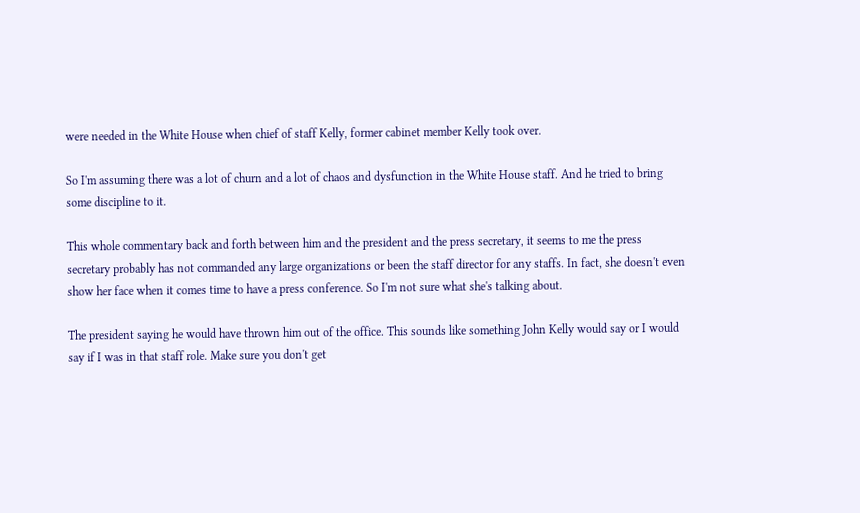were needed in the White House when chief of staff Kelly, former cabinet member Kelly took over.

So I'm assuming there was a lot of churn and a lot of chaos and dysfunction in the White House staff. And he tried to bring some discipline to it.

This whole commentary back and forth between him and the president and the press secretary, it seems to me the press secretary probably has not commanded any large organizations or been the staff director for any staffs. In fact, she doesn't even show her face when it comes time to have a press conference. So I'm not sure what she's talking about.

The president saying he would have thrown him out of the office. This sounds like something John Kelly would say or I would say if I was in that staff role. Make sure you don't get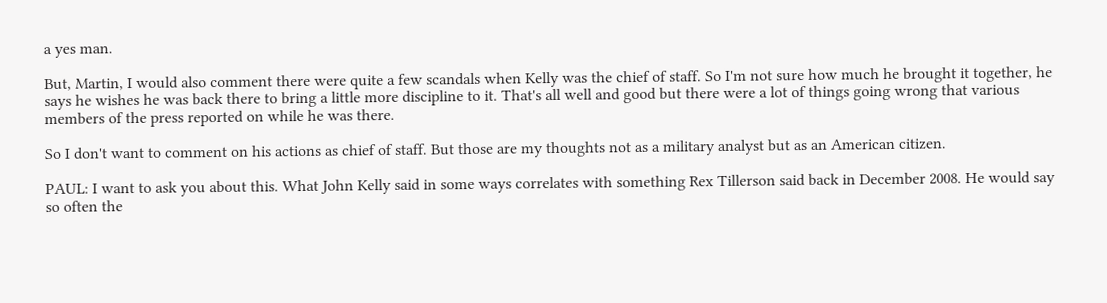a yes man.

But, Martin, I would also comment there were quite a few scandals when Kelly was the chief of staff. So I'm not sure how much he brought it together, he says he wishes he was back there to bring a little more discipline to it. That's all well and good but there were a lot of things going wrong that various members of the press reported on while he was there.

So I don't want to comment on his actions as chief of staff. But those are my thoughts not as a military analyst but as an American citizen.

PAUL: I want to ask you about this. What John Kelly said in some ways correlates with something Rex Tillerson said back in December 2008. He would say so often the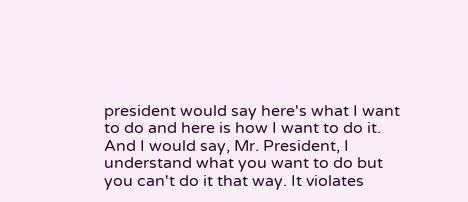president would say here's what I want to do and here is how I want to do it. And I would say, Mr. President, I understand what you want to do but you can't do it that way. It violates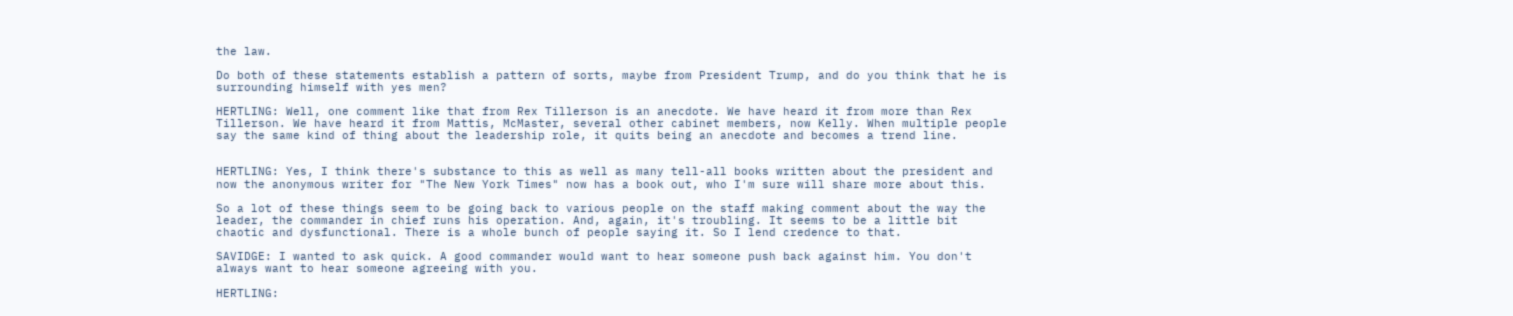the law.

Do both of these statements establish a pattern of sorts, maybe from President Trump, and do you think that he is surrounding himself with yes men?

HERTLING: Well, one comment like that from Rex Tillerson is an anecdote. We have heard it from more than Rex Tillerson. We have heard it from Mattis, McMaster, several other cabinet members, now Kelly. When multiple people say the same kind of thing about the leadership role, it quits being an anecdote and becomes a trend line.


HERTLING: Yes, I think there's substance to this as well as many tell-all books written about the president and now the anonymous writer for "The New York Times" now has a book out, who I'm sure will share more about this.

So a lot of these things seem to be going back to various people on the staff making comment about the way the leader, the commander in chief runs his operation. And, again, it's troubling. It seems to be a little bit chaotic and dysfunctional. There is a whole bunch of people saying it. So I lend credence to that.

SAVIDGE: I wanted to ask quick. A good commander would want to hear someone push back against him. You don't always want to hear someone agreeing with you.

HERTLING: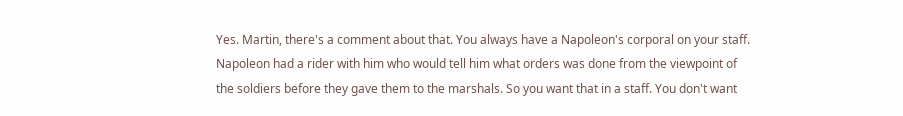Yes. Martin, there's a comment about that. You always have a Napoleon's corporal on your staff. Napoleon had a rider with him who would tell him what orders was done from the viewpoint of the soldiers before they gave them to the marshals. So you want that in a staff. You don't want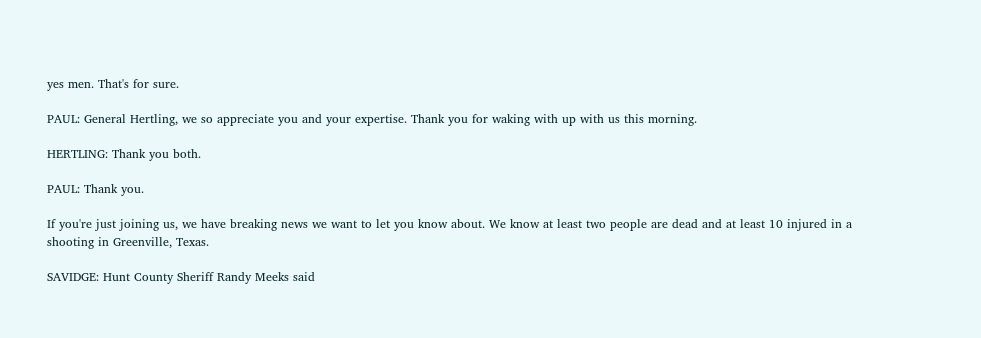yes men. That's for sure.

PAUL: General Hertling, we so appreciate you and your expertise. Thank you for waking with up with us this morning.

HERTLING: Thank you both.

PAUL: Thank you.

If you're just joining us, we have breaking news we want to let you know about. We know at least two people are dead and at least 10 injured in a shooting in Greenville, Texas.

SAVIDGE: Hunt County Sheriff Randy Meeks said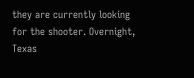they are currently looking for the shooter. Overnight, Texas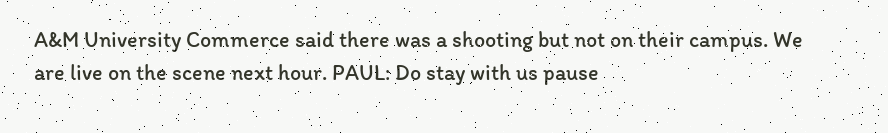A&M University Commerce said there was a shooting but not on their campus. We are live on the scene next hour. PAUL: Do stay with us pause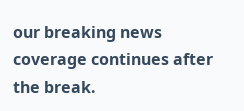our breaking news coverage continues after the break.